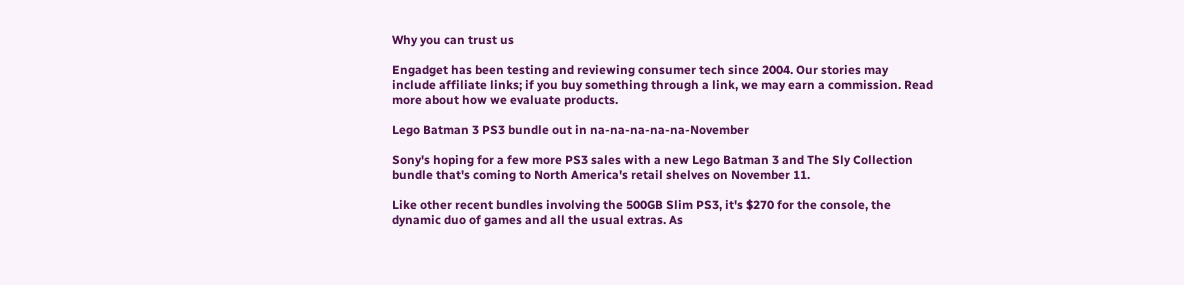Why you can trust us

Engadget has been testing and reviewing consumer tech since 2004. Our stories may include affiliate links; if you buy something through a link, we may earn a commission. Read more about how we evaluate products.

Lego Batman 3 PS3 bundle out in na-na-na-na-na-November

Sony's hoping for a few more PS3 sales with a new Lego Batman 3 and The Sly Collection bundle that's coming to North America's retail shelves on November 11.

Like other recent bundles involving the 500GB Slim PS3, it's $270 for the console, the dynamic duo of games and all the usual extras. As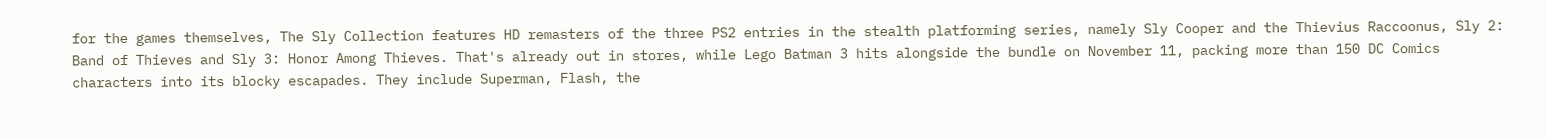for the games themselves, The Sly Collection features HD remasters of the three PS2 entries in the stealth platforming series, namely Sly Cooper and the Thievius Raccoonus, Sly 2: Band of Thieves and Sly 3: Honor Among Thieves. That's already out in stores, while Lego Batman 3 hits alongside the bundle on November 11, packing more than 150 DC Comics characters into its blocky escapades. They include Superman, Flash, the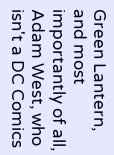Green Lantern, and most importantly of all, Adam West, who isn't a DC Comics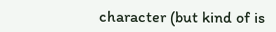character (but kind of is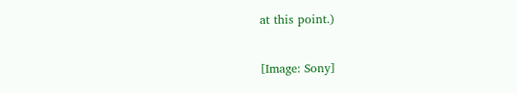at this point.)

[Image: Sony]